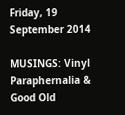Friday, 19 September 2014

MUSINGS: Vinyl Paraphernalia & Good Old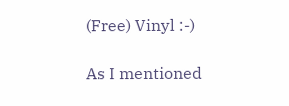(Free) Vinyl :-)

As I mentioned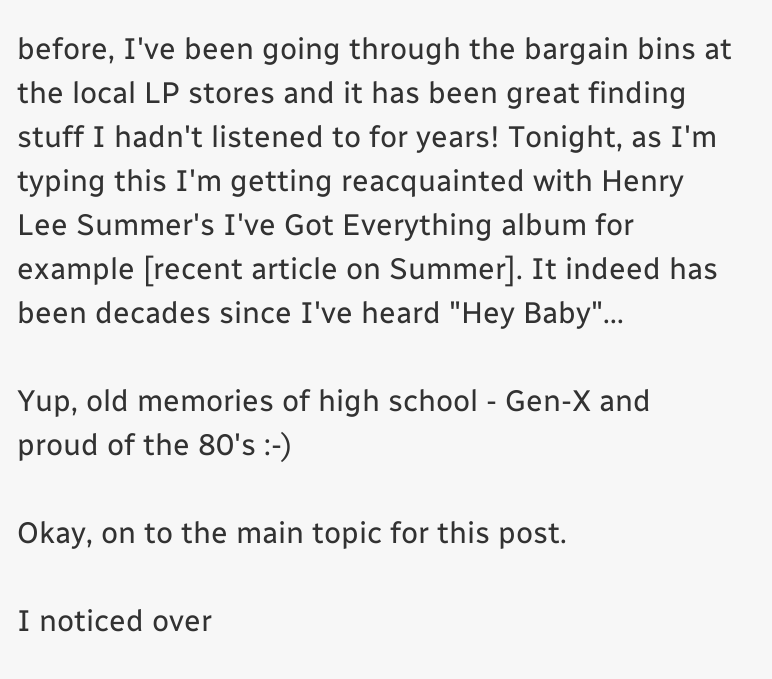before, I've been going through the bargain bins at the local LP stores and it has been great finding stuff I hadn't listened to for years! Tonight, as I'm typing this I'm getting reacquainted with Henry Lee Summer's I've Got Everything album for example [recent article on Summer]. It indeed has been decades since I've heard "Hey Baby"...

Yup, old memories of high school - Gen-X and proud of the 80's :-)

Okay, on to the main topic for this post.

I noticed over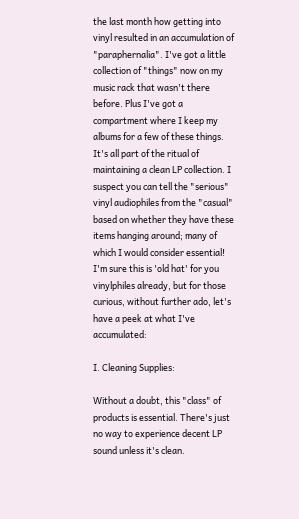the last month how getting into vinyl resulted in an accumulation of "paraphernalia". I've got a little collection of "things" now on my music rack that wasn't there before. Plus I've got a compartment where I keep my albums for a few of these things. It's all part of the ritual of maintaining a clean LP collection. I suspect you can tell the "serious" vinyl audiophiles from the "casual" based on whether they have these items hanging around; many of which I would consider essential! I'm sure this is 'old hat' for you vinylphiles already, but for those curious, without further ado, let's have a peek at what I've accumulated:

I. Cleaning Supplies:

Without a doubt, this "class" of products is essential. There's just no way to experience decent LP sound unless it's clean.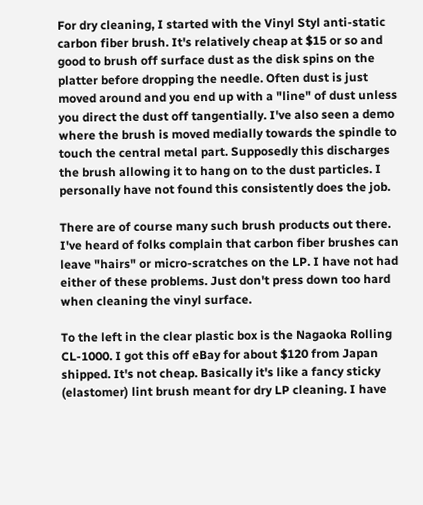For dry cleaning, I started with the Vinyl Styl anti-static carbon fiber brush. It's relatively cheap at $15 or so and good to brush off surface dust as the disk spins on the platter before dropping the needle. Often dust is just moved around and you end up with a "line" of dust unless you direct the dust off tangentially. I've also seen a demo where the brush is moved medially towards the spindle to touch the central metal part. Supposedly this discharges the brush allowing it to hang on to the dust particles. I personally have not found this consistently does the job.

There are of course many such brush products out there. I've heard of folks complain that carbon fiber brushes can leave "hairs" or micro-scratches on the LP. I have not had either of these problems. Just don't press down too hard when cleaning the vinyl surface.

To the left in the clear plastic box is the Nagaoka Rolling CL-1000. I got this off eBay for about $120 from Japan shipped. It's not cheap. Basically it's like a fancy sticky (elastomer) lint brush meant for dry LP cleaning. I have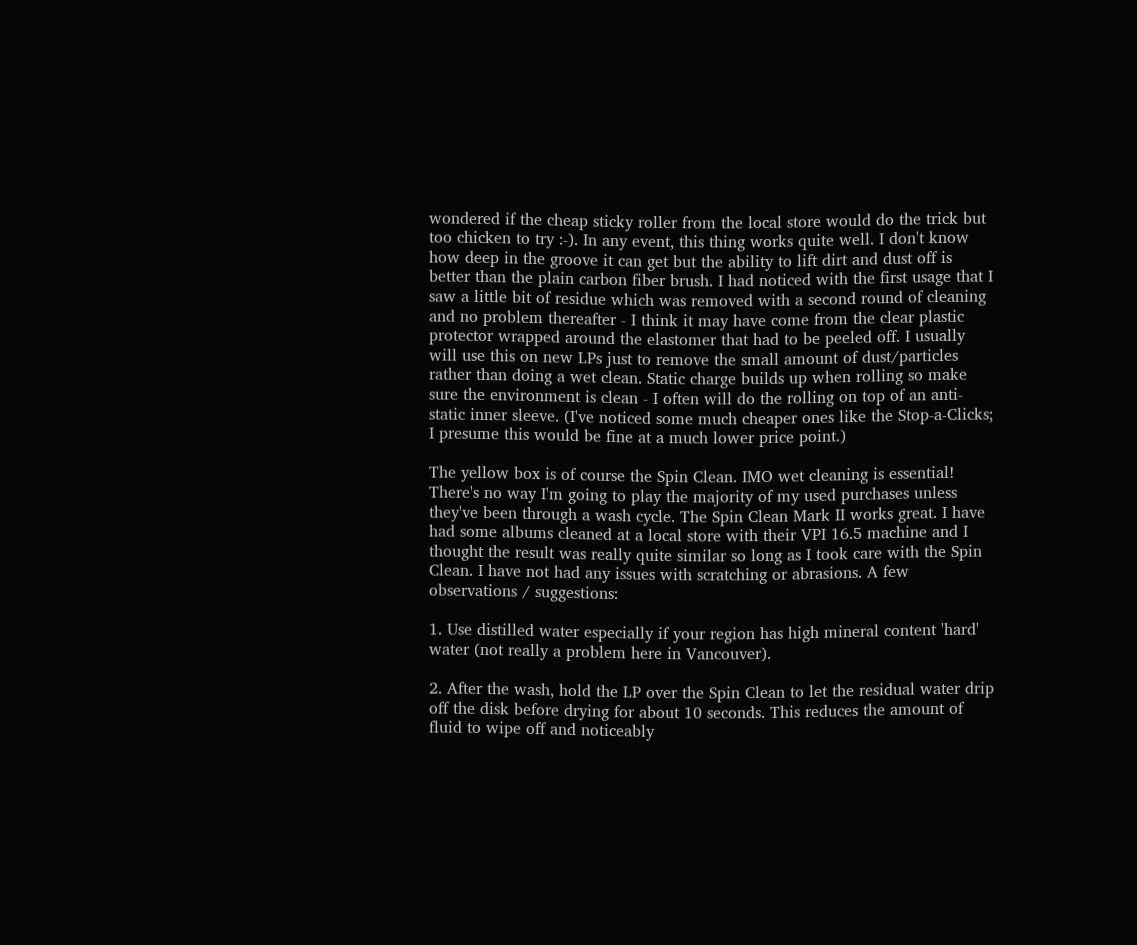wondered if the cheap sticky roller from the local store would do the trick but too chicken to try :-). In any event, this thing works quite well. I don't know how deep in the groove it can get but the ability to lift dirt and dust off is better than the plain carbon fiber brush. I had noticed with the first usage that I saw a little bit of residue which was removed with a second round of cleaning and no problem thereafter - I think it may have come from the clear plastic protector wrapped around the elastomer that had to be peeled off. I usually will use this on new LPs just to remove the small amount of dust/particles rather than doing a wet clean. Static charge builds up when rolling so make sure the environment is clean - I often will do the rolling on top of an anti-static inner sleeve. (I've noticed some much cheaper ones like the Stop-a-Clicks; I presume this would be fine at a much lower price point.)

The yellow box is of course the Spin Clean. IMO wet cleaning is essential! There's no way I'm going to play the majority of my used purchases unless they've been through a wash cycle. The Spin Clean Mark II works great. I have had some albums cleaned at a local store with their VPI 16.5 machine and I thought the result was really quite similar so long as I took care with the Spin Clean. I have not had any issues with scratching or abrasions. A few observations / suggestions:

1. Use distilled water especially if your region has high mineral content 'hard' water (not really a problem here in Vancouver).

2. After the wash, hold the LP over the Spin Clean to let the residual water drip off the disk before drying for about 10 seconds. This reduces the amount of fluid to wipe off and noticeably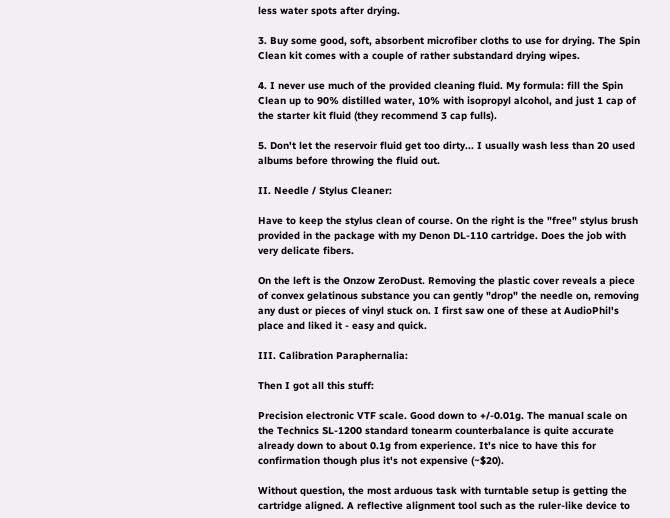less water spots after drying.

3. Buy some good, soft, absorbent microfiber cloths to use for drying. The Spin Clean kit comes with a couple of rather substandard drying wipes.

4. I never use much of the provided cleaning fluid. My formula: fill the Spin Clean up to 90% distilled water, 10% with isopropyl alcohol, and just 1 cap of the starter kit fluid (they recommend 3 cap fulls).

5. Don't let the reservoir fluid get too dirty... I usually wash less than 20 used albums before throwing the fluid out.

II. Needle / Stylus Cleaner:

Have to keep the stylus clean of course. On the right is the "free" stylus brush provided in the package with my Denon DL-110 cartridge. Does the job with very delicate fibers.

On the left is the Onzow ZeroDust. Removing the plastic cover reveals a piece of convex gelatinous substance you can gently "drop" the needle on, removing any dust or pieces of vinyl stuck on. I first saw one of these at AudioPhil's place and liked it - easy and quick.

III. Calibration Paraphernalia:

Then I got all this stuff:

Precision electronic VTF scale. Good down to +/-0.01g. The manual scale on the Technics SL-1200 standard tonearm counterbalance is quite accurate already down to about 0.1g from experience. It's nice to have this for confirmation though plus it's not expensive (~$20).

Without question, the most arduous task with turntable setup is getting the cartridge aligned. A reflective alignment tool such as the ruler-like device to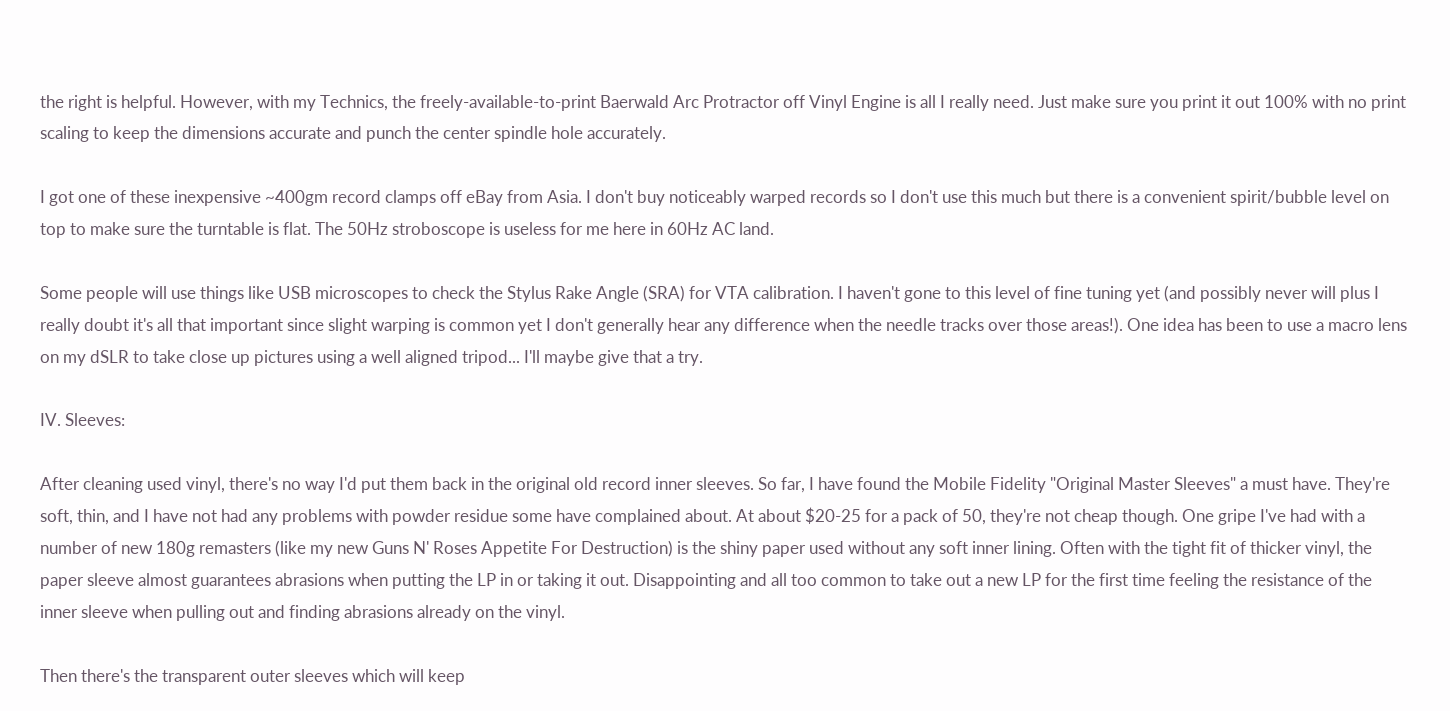the right is helpful. However, with my Technics, the freely-available-to-print Baerwald Arc Protractor off Vinyl Engine is all I really need. Just make sure you print it out 100% with no print scaling to keep the dimensions accurate and punch the center spindle hole accurately.

I got one of these inexpensive ~400gm record clamps off eBay from Asia. I don't buy noticeably warped records so I don't use this much but there is a convenient spirit/bubble level on top to make sure the turntable is flat. The 50Hz stroboscope is useless for me here in 60Hz AC land.

Some people will use things like USB microscopes to check the Stylus Rake Angle (SRA) for VTA calibration. I haven't gone to this level of fine tuning yet (and possibly never will plus I really doubt it's all that important since slight warping is common yet I don't generally hear any difference when the needle tracks over those areas!). One idea has been to use a macro lens on my dSLR to take close up pictures using a well aligned tripod... I'll maybe give that a try.

IV. Sleeves:

After cleaning used vinyl, there's no way I'd put them back in the original old record inner sleeves. So far, I have found the Mobile Fidelity "Original Master Sleeves" a must have. They're soft, thin, and I have not had any problems with powder residue some have complained about. At about $20-25 for a pack of 50, they're not cheap though. One gripe I've had with a number of new 180g remasters (like my new Guns N' Roses Appetite For Destruction) is the shiny paper used without any soft inner lining. Often with the tight fit of thicker vinyl, the paper sleeve almost guarantees abrasions when putting the LP in or taking it out. Disappointing and all too common to take out a new LP for the first time feeling the resistance of the inner sleeve when pulling out and finding abrasions already on the vinyl.

Then there's the transparent outer sleeves which will keep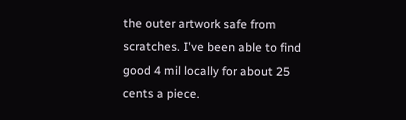the outer artwork safe from scratches. I've been able to find good 4 mil locally for about 25 cents a piece.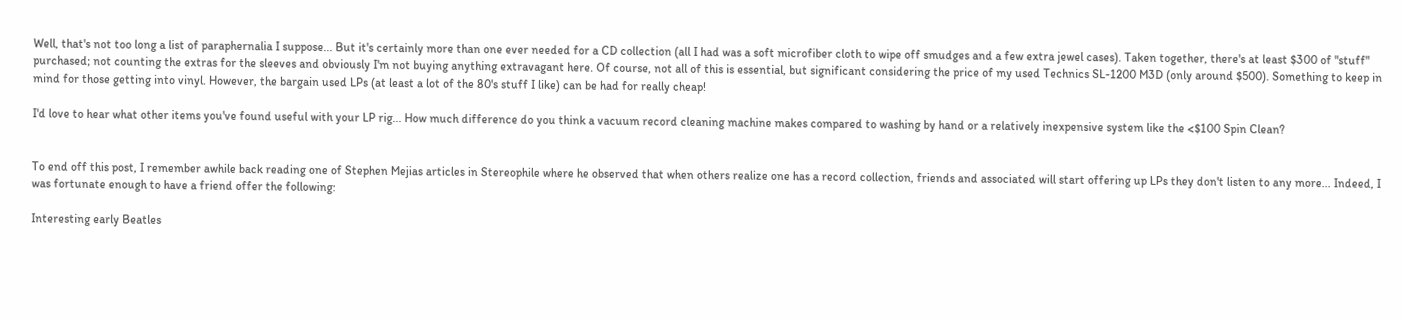Well, that's not too long a list of paraphernalia I suppose... But it's certainly more than one ever needed for a CD collection (all I had was a soft microfiber cloth to wipe off smudges and a few extra jewel cases). Taken together, there's at least $300 of "stuff" purchased; not counting the extras for the sleeves and obviously I'm not buying anything extravagant here. Of course, not all of this is essential, but significant considering the price of my used Technics SL-1200 M3D (only around $500). Something to keep in mind for those getting into vinyl. However, the bargain used LPs (at least a lot of the 80's stuff I like) can be had for really cheap!

I'd love to hear what other items you've found useful with your LP rig... How much difference do you think a vacuum record cleaning machine makes compared to washing by hand or a relatively inexpensive system like the <$100 Spin Clean?


To end off this post, I remember awhile back reading one of Stephen Mejias articles in Stereophile where he observed that when others realize one has a record collection, friends and associated will start offering up LPs they don't listen to any more... Indeed, I was fortunate enough to have a friend offer the following:

Interesting early Beatles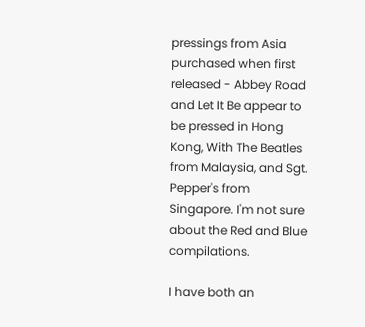pressings from Asia purchased when first released - Abbey Road and Let It Be appear to be pressed in Hong Kong, With The Beatles from Malaysia, and Sgt. Pepper's from Singapore. I'm not sure about the Red and Blue compilations.

I have both an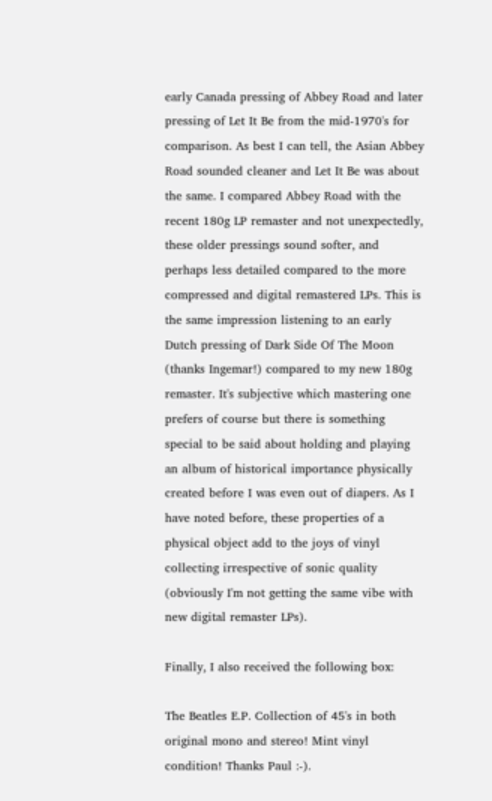early Canada pressing of Abbey Road and later pressing of Let It Be from the mid-1970's for comparison. As best I can tell, the Asian Abbey Road sounded cleaner and Let It Be was about the same. I compared Abbey Road with the recent 180g LP remaster and not unexpectedly, these older pressings sound softer, and perhaps less detailed compared to the more compressed and digital remastered LPs. This is the same impression listening to an early Dutch pressing of Dark Side Of The Moon (thanks Ingemar!) compared to my new 180g remaster. It's subjective which mastering one prefers of course but there is something special to be said about holding and playing an album of historical importance physically created before I was even out of diapers. As I have noted before, these properties of a physical object add to the joys of vinyl collecting irrespective of sonic quality (obviously I'm not getting the same vibe with new digital remaster LPs).

Finally, I also received the following box:

The Beatles E.P. Collection of 45's in both original mono and stereo! Mint vinyl condition! Thanks Paul :-).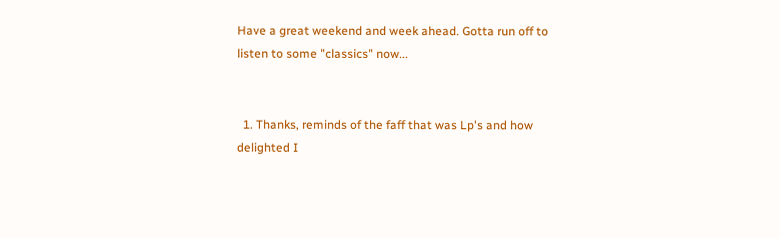Have a great weekend and week ahead. Gotta run off to listen to some "classics" now...


  1. Thanks, reminds of the faff that was Lp's and how delighted I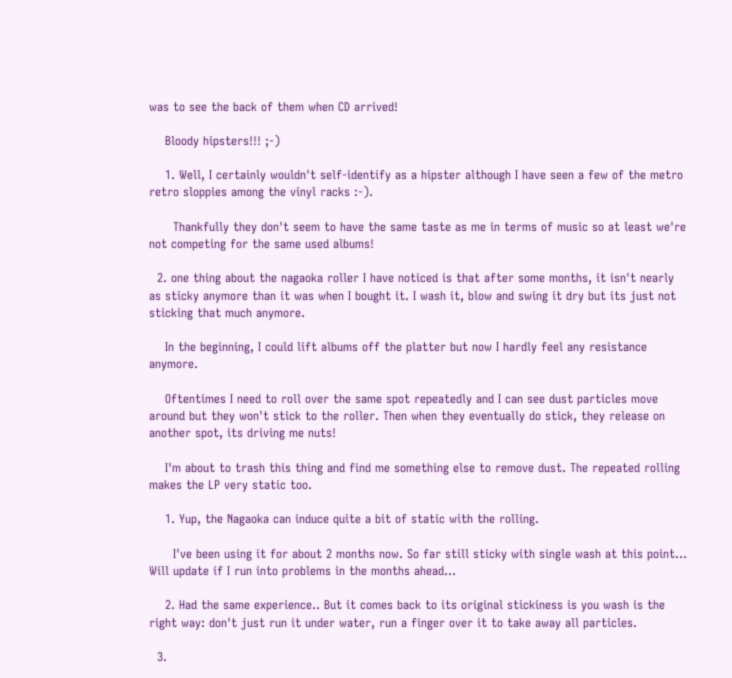was to see the back of them when CD arrived!

    Bloody hipsters!!! ;-)

    1. Well, I certainly wouldn't self-identify as a hipster although I have seen a few of the metro retro sloppies among the vinyl racks :-).

      Thankfully they don't seem to have the same taste as me in terms of music so at least we're not competing for the same used albums!

  2. one thing about the nagaoka roller I have noticed is that after some months, it isn't nearly as sticky anymore than it was when I bought it. I wash it, blow and swing it dry but its just not sticking that much anymore.

    In the beginning, I could lift albums off the platter but now I hardly feel any resistance anymore.

    Oftentimes I need to roll over the same spot repeatedly and I can see dust particles move around but they won't stick to the roller. Then when they eventually do stick, they release on another spot, its driving me nuts!

    I'm about to trash this thing and find me something else to remove dust. The repeated rolling makes the LP very static too.

    1. Yup, the Nagaoka can induce quite a bit of static with the rolling.

      I've been using it for about 2 months now. So far still sticky with single wash at this point... Will update if I run into problems in the months ahead...

    2. Had the same experience.. But it comes back to its original stickiness is you wash is the right way: don't just run it under water, run a finger over it to take away all particles.

  3.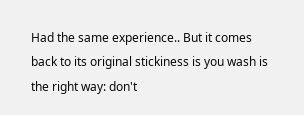Had the same experience.. But it comes back to its original stickiness is you wash is the right way: don't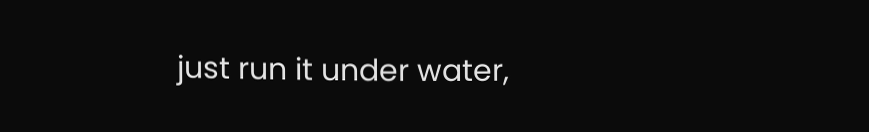just run it under water,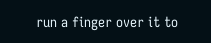run a finger over it to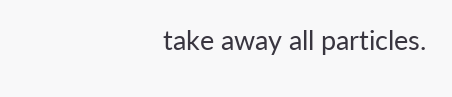take away all particles.